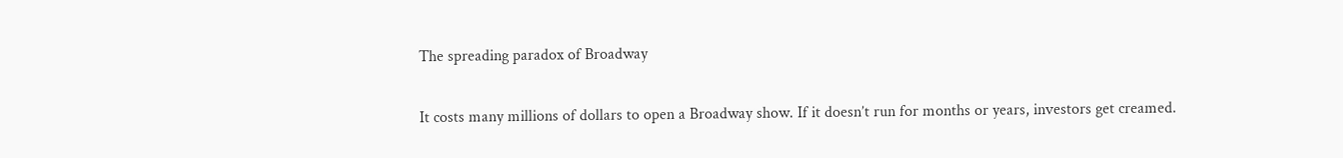The spreading paradox of Broadway

It costs many millions of dollars to open a Broadway show. If it doesn’t run for months or years, investors get creamed.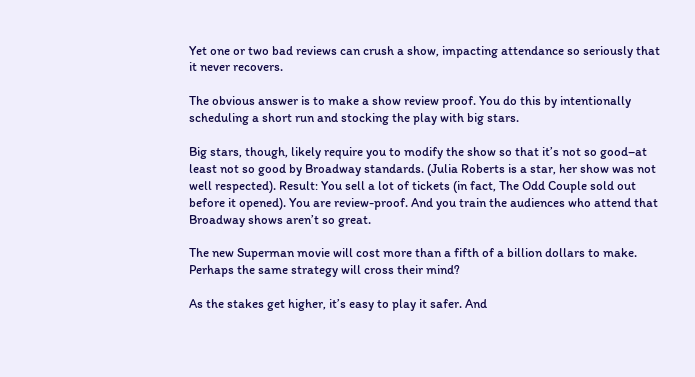Yet one or two bad reviews can crush a show, impacting attendance so seriously that it never recovers.

The obvious answer is to make a show review proof. You do this by intentionally scheduling a short run and stocking the play with big stars.

Big stars, though, likely require you to modify the show so that it’s not so good–at least not so good by Broadway standards. (Julia Roberts is a star, her show was not well respected). Result: You sell a lot of tickets (in fact, The Odd Couple sold out before it opened). You are review-proof. And you train the audiences who attend that Broadway shows aren’t so great.

The new Superman movie will cost more than a fifth of a billion dollars to make. Perhaps the same strategy will cross their mind?

As the stakes get higher, it’s easy to play it safer. And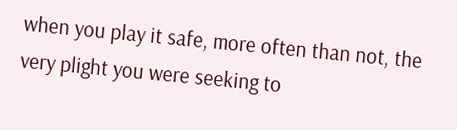when you play it safe, more often than not, the very plight you were seeking to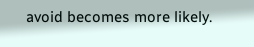avoid becomes more likely.